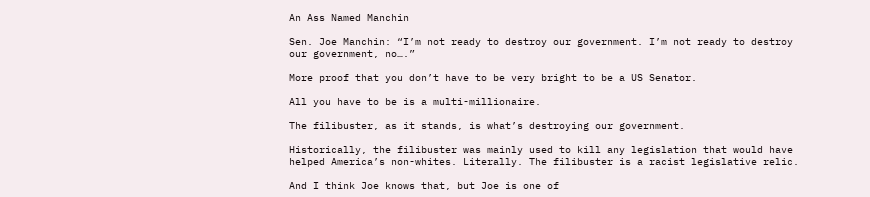An Ass Named Manchin

Sen. Joe Manchin: “I’m not ready to destroy our government. I’m not ready to destroy our government, no….”

More proof that you don’t have to be very bright to be a US Senator.

All you have to be is a multi-millionaire.

The filibuster, as it stands, is what’s destroying our government.

Historically, the filibuster was mainly used to kill any legislation that would have helped America’s non-whites. Literally. The filibuster is a racist legislative relic.

And I think Joe knows that, but Joe is one of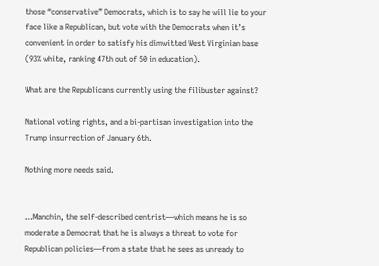those “conservative” Democrats, which is to say he will lie to your face like a Republican, but vote with the Democrats when it’s convenient in order to satisfy his dimwitted West Virginian base (93% white, ranking 47th out of 50 in education).

What are the Republicans currently using the filibuster against?

National voting rights, and a bi-partisan investigation into the Trump insurrection of January 6th.

Nothing more needs said.


…Manchin, the self-described centrist—which means he is so moderate a Democrat that he is always a threat to vote for Republican policies—from a state that he sees as unready to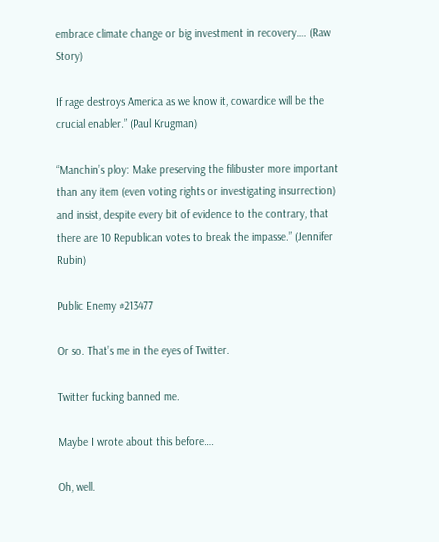embrace climate change or big investment in recovery…. (Raw Story)

If rage destroys America as we know it, cowardice will be the crucial enabler.” (Paul Krugman)

“Manchin’s ploy: Make preserving the filibuster more important than any item (even voting rights or investigating insurrection) and insist, despite every bit of evidence to the contrary, that there are 10 Republican votes to break the impasse.” (Jennifer Rubin)

Public Enemy #213477

Or so. That’s me in the eyes of Twitter.

Twitter fucking banned me.

Maybe I wrote about this before….

Oh, well.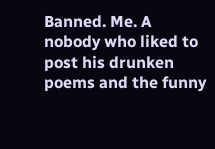Banned. Me. A nobody who liked to post his drunken poems and the funny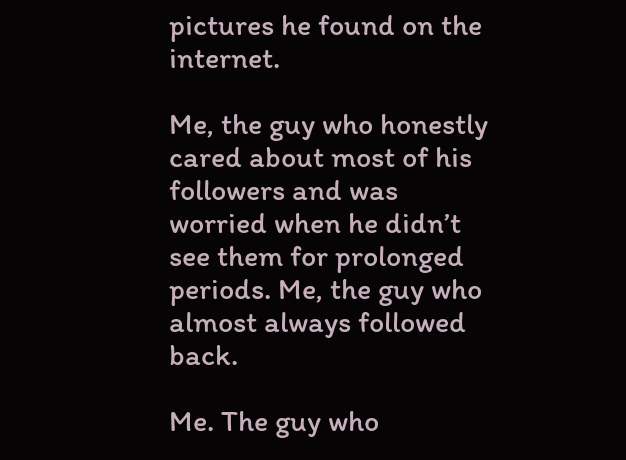pictures he found on the internet.

Me, the guy who honestly cared about most of his followers and was worried when he didn’t see them for prolonged periods. Me, the guy who almost always followed back.

Me. The guy who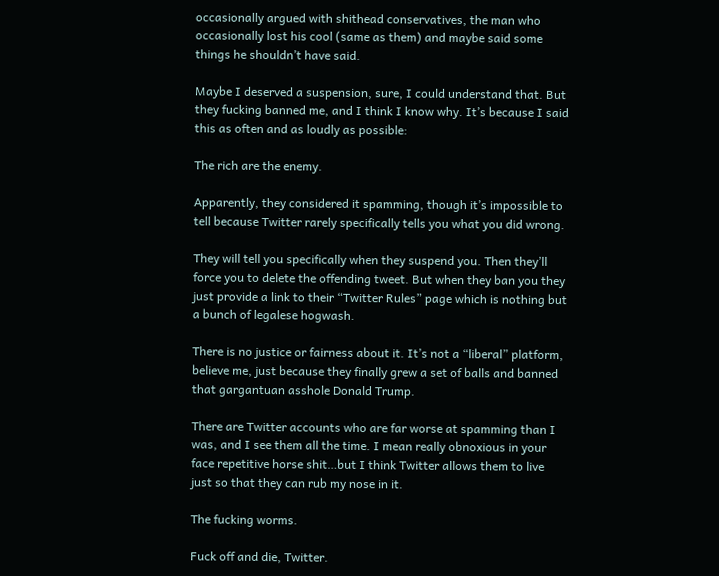occasionally argued with shithead conservatives, the man who occasionally lost his cool (same as them) and maybe said some things he shouldn’t have said.

Maybe I deserved a suspension, sure, I could understand that. But they fucking banned me, and I think I know why. It’s because I said this as often and as loudly as possible:

The rich are the enemy.

Apparently, they considered it spamming, though it’s impossible to tell because Twitter rarely specifically tells you what you did wrong.

They will tell you specifically when they suspend you. Then they’ll force you to delete the offending tweet. But when they ban you they just provide a link to their “Twitter Rules” page which is nothing but a bunch of legalese hogwash.

There is no justice or fairness about it. It’s not a “liberal” platform, believe me, just because they finally grew a set of balls and banned that gargantuan asshole Donald Trump.

There are Twitter accounts who are far worse at spamming than I was, and I see them all the time. I mean really obnoxious in your face repetitive horse shit…but I think Twitter allows them to live just so that they can rub my nose in it.

The fucking worms.

Fuck off and die, Twitter.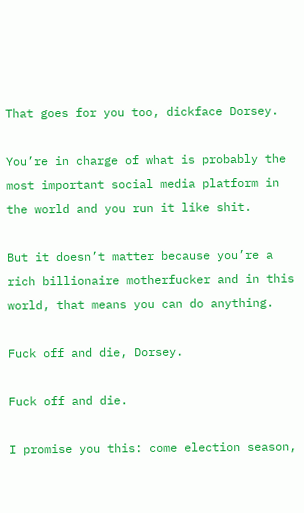That goes for you too, dickface Dorsey.

You’re in charge of what is probably the most important social media platform in the world and you run it like shit.

But it doesn’t matter because you’re a rich billionaire motherfucker and in this world, that means you can do anything.

Fuck off and die, Dorsey.

Fuck off and die.

I promise you this: come election season,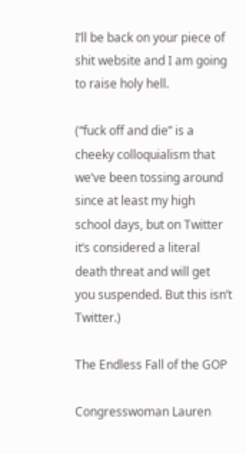I’ll be back on your piece of shit website and I am going to raise holy hell.

(“fuck off and die” is a cheeky colloquialism that we’ve been tossing around since at least my high school days, but on Twitter it’s considered a literal death threat and will get you suspended. But this isn’t Twitter.)

The Endless Fall of the GOP

Congresswoman Lauren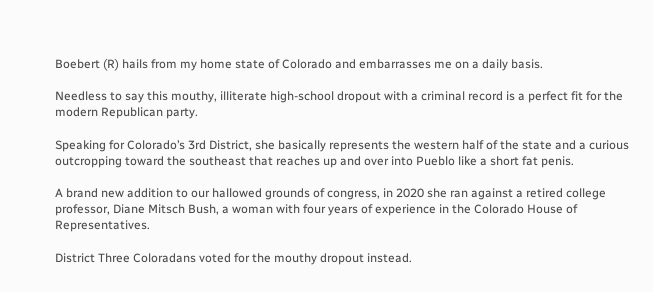Boebert (R) hails from my home state of Colorado and embarrasses me on a daily basis.

Needless to say this mouthy, illiterate high-school dropout with a criminal record is a perfect fit for the modern Republican party.

Speaking for Colorado’s 3rd District, she basically represents the western half of the state and a curious outcropping toward the southeast that reaches up and over into Pueblo like a short fat penis.

A brand new addition to our hallowed grounds of congress, in 2020 she ran against a retired college professor, Diane Mitsch Bush, a woman with four years of experience in the Colorado House of Representatives.

District Three Coloradans voted for the mouthy dropout instead.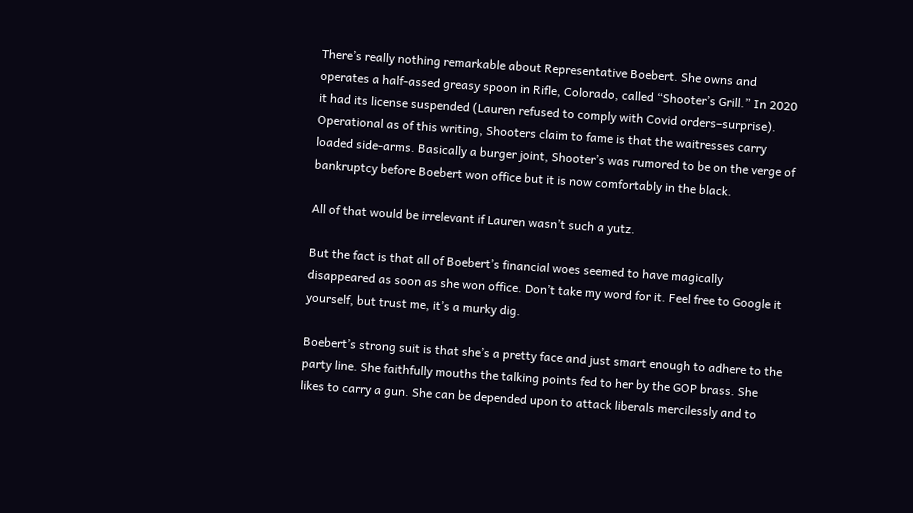There’s really nothing remarkable about Representative Boebert. She owns and operates a half-assed greasy spoon in Rifle, Colorado, called “Shooter’s Grill.” In 2020 it had its license suspended (Lauren refused to comply with Covid orders–surprise). Operational as of this writing, Shooters claim to fame is that the waitresses carry loaded side-arms. Basically a burger joint, Shooter’s was rumored to be on the verge of bankruptcy before Boebert won office but it is now comfortably in the black.

All of that would be irrelevant if Lauren wasn’t such a yutz.

But the fact is that all of Boebert’s financial woes seemed to have magically disappeared as soon as she won office. Don’t take my word for it. Feel free to Google it yourself, but trust me, it’s a murky dig.

Boebert’s strong suit is that she’s a pretty face and just smart enough to adhere to the party line. She faithfully mouths the talking points fed to her by the GOP brass. She likes to carry a gun. She can be depended upon to attack liberals mercilessly and to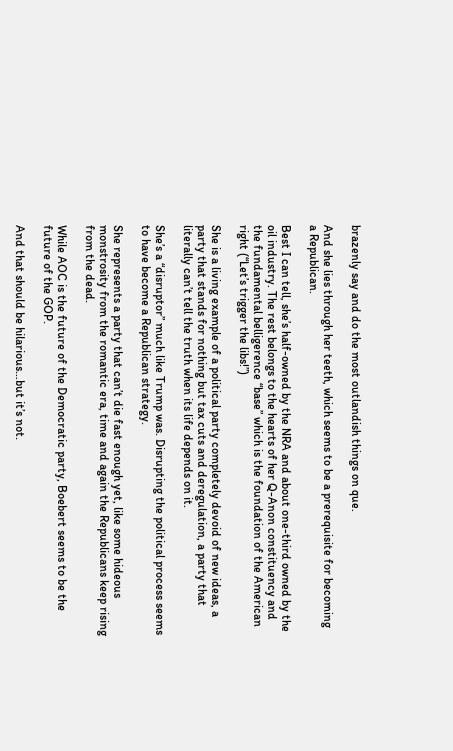brazenly say and do the most outlandish things on que.

And she lies through her teeth, which seems to be a prerequisite for becoming a Republican.

Best I can tell, she’s half-owned by the NRA and about one-third owned by the oil industry. The rest belongs to the hearts of her Q-Anon constituency and the fundamental belligerence “base” which is the foundation of the American right (“Let’s trigger the libs!”)

She is a living example of a political party completely devoid of new ideas, a party that stands for nothing but tax cuts and deregulation, a party that literally can’t tell the truth when its life depends on it.

She’s a “disruptor” much like Trump was. Disrupting the political process seems to have become a Republican strategy.

She represents a party that can’t die fast enough yet, like some hideous monstrosity from the romantic era, time and again the Republicans keep rising from the dead.

While AOC is the future of the Democratic party, Boebert seems to be the future of the GOP.

And that should be hilarious…but it’s not.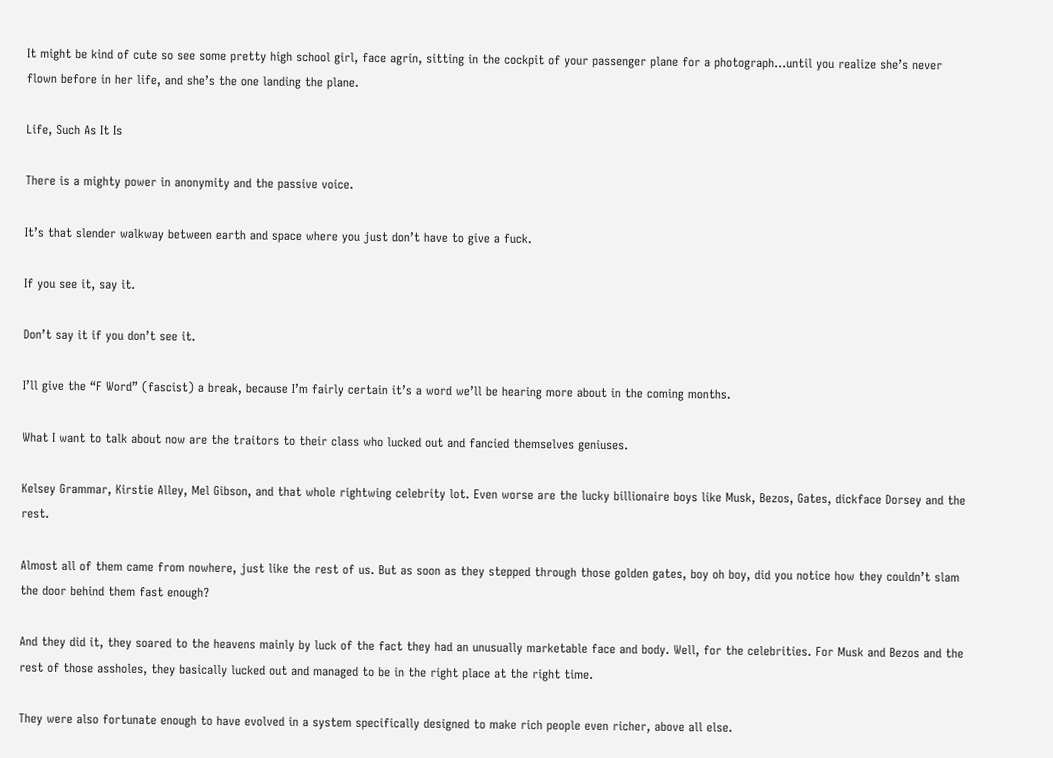It might be kind of cute so see some pretty high school girl, face agrin, sitting in the cockpit of your passenger plane for a photograph…until you realize she’s never flown before in her life, and she’s the one landing the plane.

Life, Such As It Is

There is a mighty power in anonymity and the passive voice.

It’s that slender walkway between earth and space where you just don’t have to give a fuck.

If you see it, say it.

Don’t say it if you don’t see it.

I’ll give the “F Word” (fascist) a break, because I’m fairly certain it’s a word we’ll be hearing more about in the coming months.

What I want to talk about now are the traitors to their class who lucked out and fancied themselves geniuses.

Kelsey Grammar, Kirstie Alley, Mel Gibson, and that whole rightwing celebrity lot. Even worse are the lucky billionaire boys like Musk, Bezos, Gates, dickface Dorsey and the rest.

Almost all of them came from nowhere, just like the rest of us. But as soon as they stepped through those golden gates, boy oh boy, did you notice how they couldn’t slam the door behind them fast enough?

And they did it, they soared to the heavens mainly by luck of the fact they had an unusually marketable face and body. Well, for the celebrities. For Musk and Bezos and the rest of those assholes, they basically lucked out and managed to be in the right place at the right time.

They were also fortunate enough to have evolved in a system specifically designed to make rich people even richer, above all else.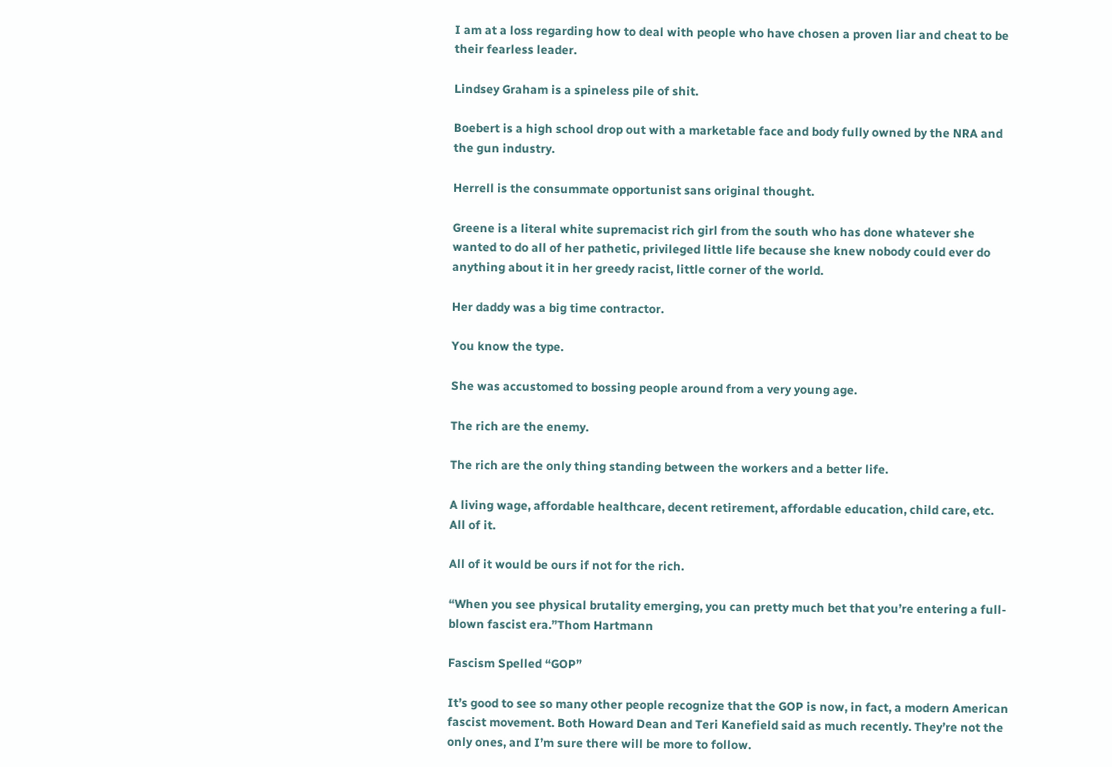I am at a loss regarding how to deal with people who have chosen a proven liar and cheat to be their fearless leader.

Lindsey Graham is a spineless pile of shit.

Boebert is a high school drop out with a marketable face and body fully owned by the NRA and the gun industry.

Herrell is the consummate opportunist sans original thought.

Greene is a literal white supremacist rich girl from the south who has done whatever she wanted to do all of her pathetic, privileged little life because she knew nobody could ever do anything about it in her greedy racist, little corner of the world.

Her daddy was a big time contractor.

You know the type.

She was accustomed to bossing people around from a very young age.

The rich are the enemy.

The rich are the only thing standing between the workers and a better life.

A living wage, affordable healthcare, decent retirement, affordable education, child care, etc. All of it.

All of it would be ours if not for the rich.

“When you see physical brutality emerging, you can pretty much bet that you’re entering a full-blown fascist era.”Thom Hartmann

Fascism Spelled “GOP”

It’s good to see so many other people recognize that the GOP is now, in fact, a modern American fascist movement. Both Howard Dean and Teri Kanefield said as much recently. They’re not the only ones, and I’m sure there will be more to follow.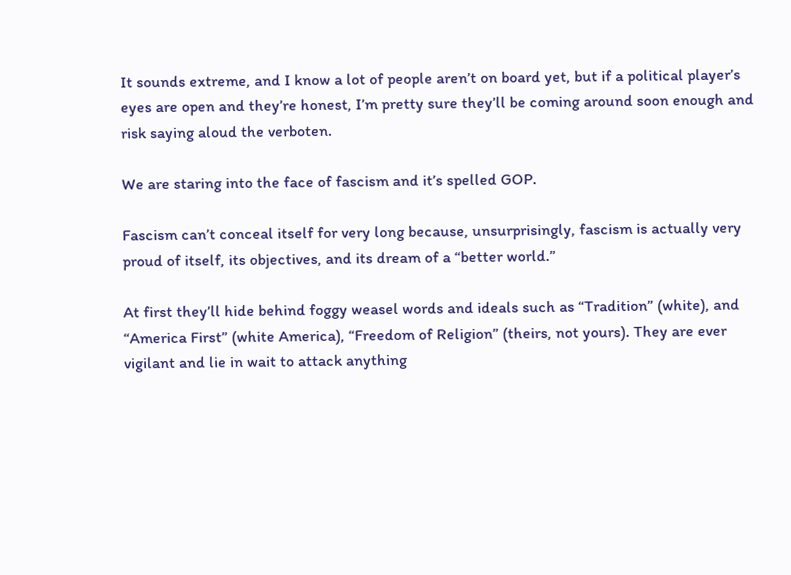It sounds extreme, and I know a lot of people aren’t on board yet, but if a political player’s eyes are open and they’re honest, I’m pretty sure they’ll be coming around soon enough and risk saying aloud the verboten.

We are staring into the face of fascism and it’s spelled GOP.

Fascism can’t conceal itself for very long because, unsurprisingly, fascism is actually very proud of itself, its objectives, and its dream of a “better world.”

At first they’ll hide behind foggy weasel words and ideals such as “Tradition” (white), and “America First” (white America), “Freedom of Religion” (theirs, not yours). They are ever vigilant and lie in wait to attack anything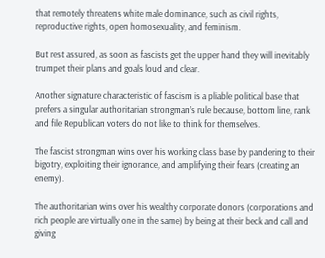that remotely threatens white male dominance, such as civil rights, reproductive rights, open homosexuality, and feminism.

But rest assured, as soon as fascists get the upper hand they will inevitably trumpet their plans and goals loud and clear.

Another signature characteristic of fascism is a pliable political base that prefers a singular authoritarian strongman’s rule because, bottom line, rank and file Republican voters do not like to think for themselves.

The fascist strongman wins over his working class base by pandering to their bigotry, exploiting their ignorance, and amplifying their fears (creating an enemy).

The authoritarian wins over his wealthy corporate donors (corporations and rich people are virtually one in the same) by being at their beck and call and giving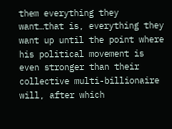them everything they want…that is, everything they want up until the point where his political movement is even stronger than their collective multi-billionaire will, after which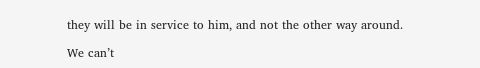they will be in service to him, and not the other way around.

We can’t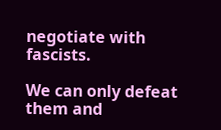negotiate with fascists.

We can only defeat them and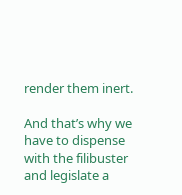render them inert.

And that’s why we have to dispense with the filibuster and legislate a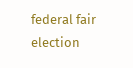federal fair election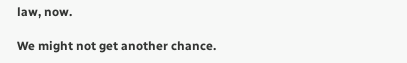law, now.

We might not get another chance.